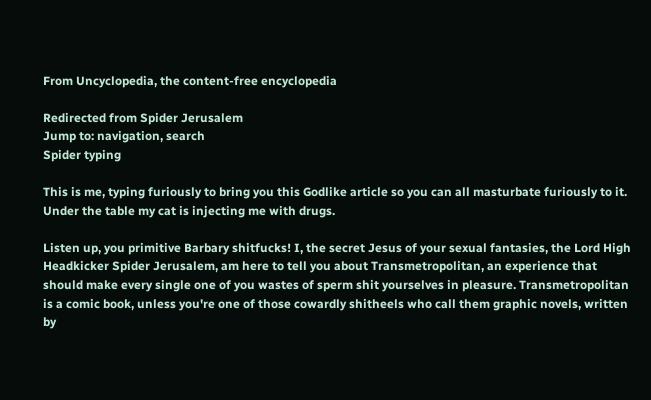From Uncyclopedia, the content-free encyclopedia

Redirected from Spider Jerusalem
Jump to: navigation, search
Spider typing

This is me, typing furiously to bring you this Godlike article so you can all masturbate furiously to it. Under the table my cat is injecting me with drugs.

Listen up, you primitive Barbary shitfucks! I, the secret Jesus of your sexual fantasies, the Lord High Headkicker Spider Jerusalem, am here to tell you about Transmetropolitan, an experience that should make every single one of you wastes of sperm shit yourselves in pleasure. Transmetropolitan is a comic book, unless you're one of those cowardly shitheels who call them graphic novels, written by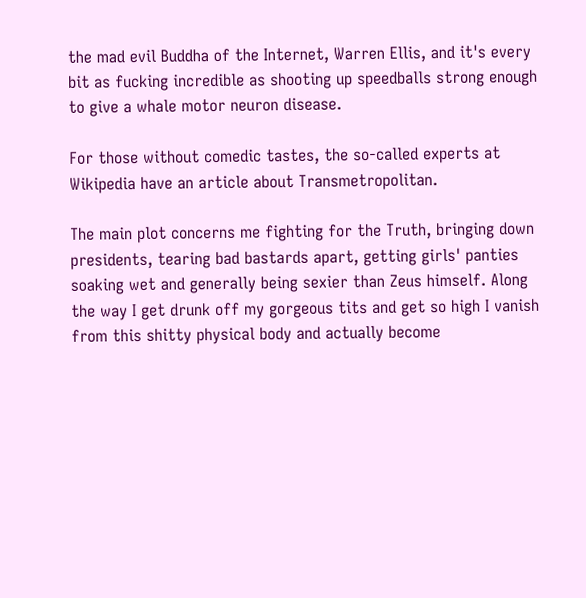the mad evil Buddha of the Internet, Warren Ellis, and it's every bit as fucking incredible as shooting up speedballs strong enough to give a whale motor neuron disease.

For those without comedic tastes, the so-called experts at Wikipedia have an article about Transmetropolitan.

The main plot concerns me fighting for the Truth, bringing down presidents, tearing bad bastards apart, getting girls' panties soaking wet and generally being sexier than Zeus himself. Along the way I get drunk off my gorgeous tits and get so high I vanish from this shitty physical body and actually become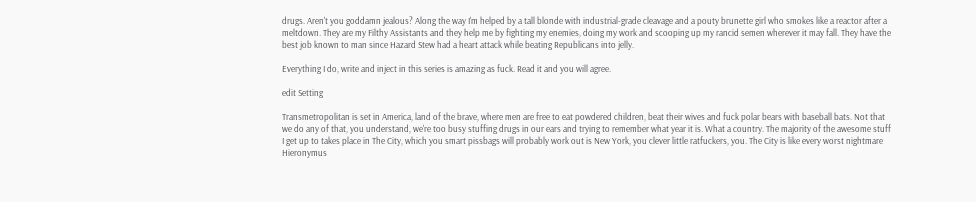drugs. Aren't you goddamn jealous? Along the way I'm helped by a tall blonde with industrial-grade cleavage and a pouty brunette girl who smokes like a reactor after a meltdown. They are my Filthy Assistants and they help me by fighting my enemies, doing my work and scooping up my rancid semen wherever it may fall. They have the best job known to man since Hazard Stew had a heart attack while beating Republicans into jelly.

Everything I do, write and inject in this series is amazing as fuck. Read it and you will agree.

edit Setting

Transmetropolitan is set in America, land of the brave, where men are free to eat powdered children, beat their wives and fuck polar bears with baseball bats. Not that we do any of that, you understand, we're too busy stuffing drugs in our ears and trying to remember what year it is. What a country. The majority of the awesome stuff I get up to takes place in The City, which you smart pissbags will probably work out is New York, you clever little ratfuckers, you. The City is like every worst nightmare Hieronymus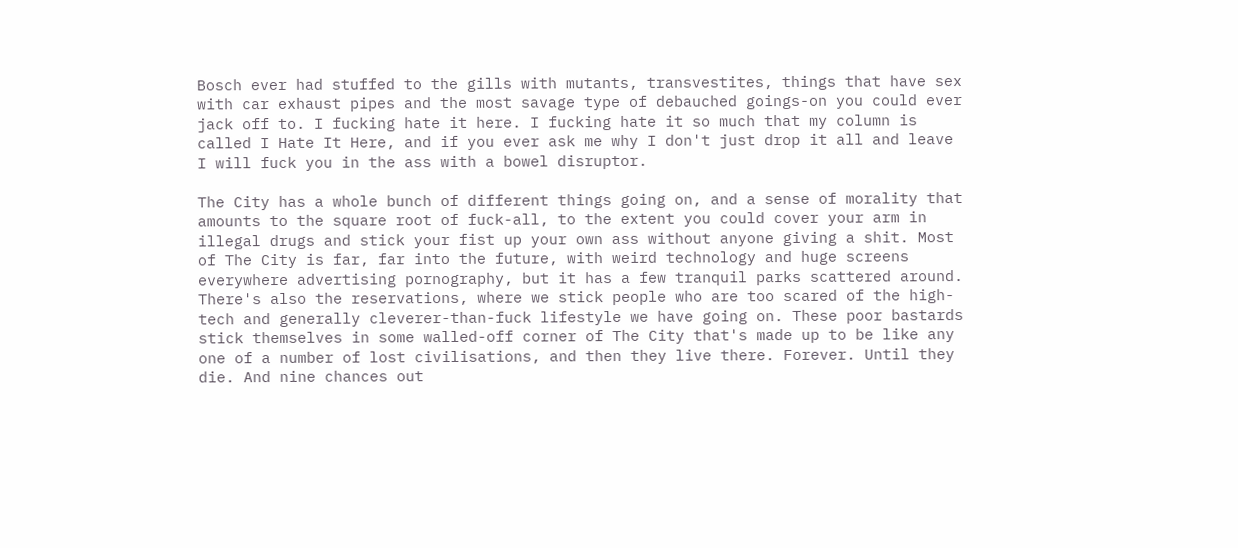Bosch ever had stuffed to the gills with mutants, transvestites, things that have sex with car exhaust pipes and the most savage type of debauched goings-on you could ever jack off to. I fucking hate it here. I fucking hate it so much that my column is called I Hate It Here, and if you ever ask me why I don't just drop it all and leave I will fuck you in the ass with a bowel disruptor.

The City has a whole bunch of different things going on, and a sense of morality that amounts to the square root of fuck-all, to the extent you could cover your arm in illegal drugs and stick your fist up your own ass without anyone giving a shit. Most of The City is far, far into the future, with weird technology and huge screens everywhere advertising pornography, but it has a few tranquil parks scattered around. There's also the reservations, where we stick people who are too scared of the high-tech and generally cleverer-than-fuck lifestyle we have going on. These poor bastards stick themselves in some walled-off corner of The City that's made up to be like any one of a number of lost civilisations, and then they live there. Forever. Until they die. And nine chances out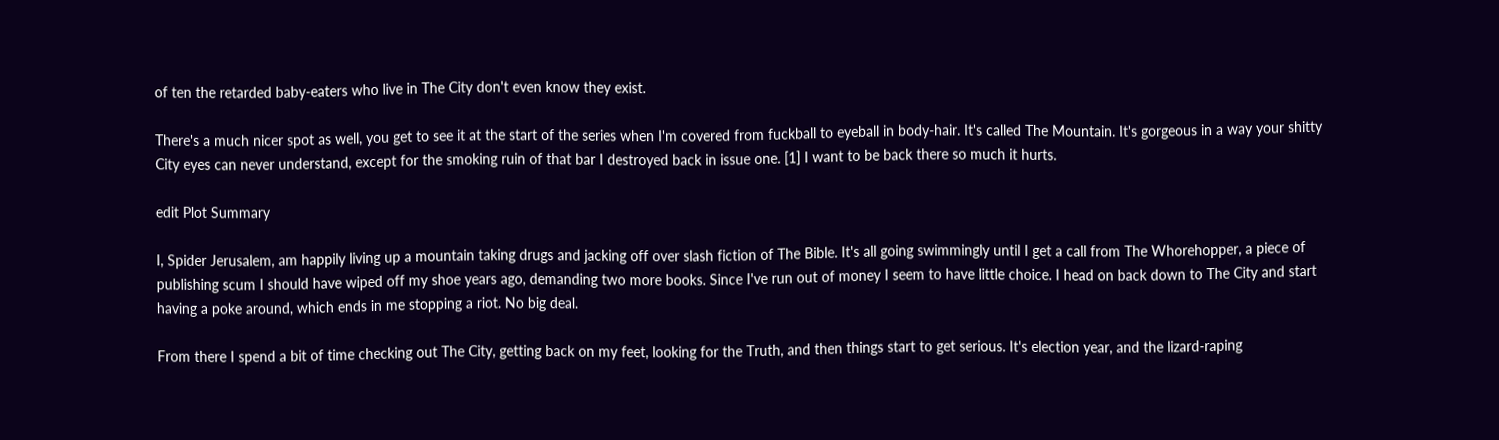of ten the retarded baby-eaters who live in The City don't even know they exist.

There's a much nicer spot as well, you get to see it at the start of the series when I'm covered from fuckball to eyeball in body-hair. It's called The Mountain. It's gorgeous in a way your shitty City eyes can never understand, except for the smoking ruin of that bar I destroyed back in issue one. [1] I want to be back there so much it hurts.

edit Plot Summary

I, Spider Jerusalem, am happily living up a mountain taking drugs and jacking off over slash fiction of The Bible. It's all going swimmingly until I get a call from The Whorehopper, a piece of publishing scum I should have wiped off my shoe years ago, demanding two more books. Since I've run out of money I seem to have little choice. I head on back down to The City and start having a poke around, which ends in me stopping a riot. No big deal.

From there I spend a bit of time checking out The City, getting back on my feet, looking for the Truth, and then things start to get serious. It's election year, and the lizard-raping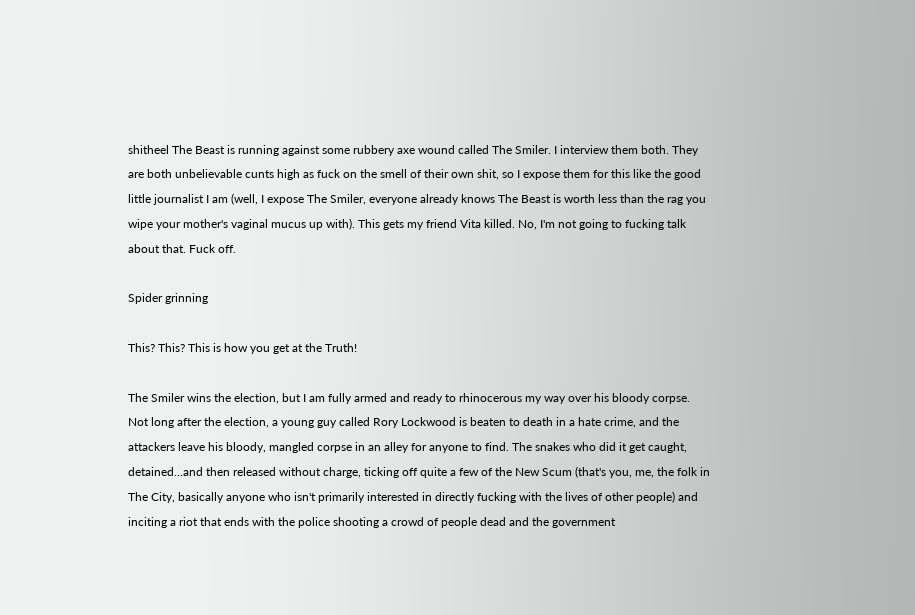shitheel The Beast is running against some rubbery axe wound called The Smiler. I interview them both. They are both unbelievable cunts high as fuck on the smell of their own shit, so I expose them for this like the good little journalist I am (well, I expose The Smiler, everyone already knows The Beast is worth less than the rag you wipe your mother's vaginal mucus up with). This gets my friend Vita killed. No, I'm not going to fucking talk about that. Fuck off.

Spider grinning

This? This? This is how you get at the Truth!

The Smiler wins the election, but I am fully armed and ready to rhinocerous my way over his bloody corpse. Not long after the election, a young guy called Rory Lockwood is beaten to death in a hate crime, and the attackers leave his bloody, mangled corpse in an alley for anyone to find. The snakes who did it get caught, detained...and then released without charge, ticking off quite a few of the New Scum (that's you, me, the folk in The City, basically anyone who isn't primarily interested in directly fucking with the lives of other people) and inciting a riot that ends with the police shooting a crowd of people dead and the government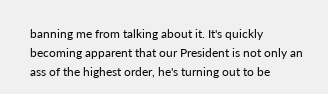banning me from talking about it. It's quickly becoming apparent that our President is not only an ass of the highest order, he's turning out to be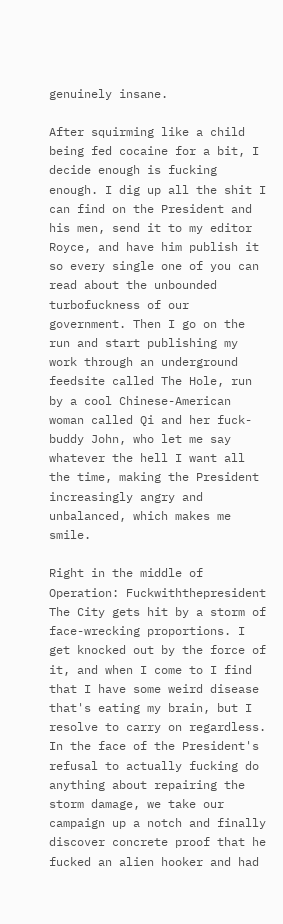genuinely insane.

After squirming like a child being fed cocaine for a bit, I decide enough is fucking enough. I dig up all the shit I can find on the President and his men, send it to my editor Royce, and have him publish it so every single one of you can read about the unbounded turbofuckness of our government. Then I go on the run and start publishing my work through an underground feedsite called The Hole, run by a cool Chinese-American woman called Qi and her fuck-buddy John, who let me say whatever the hell I want all the time, making the President increasingly angry and unbalanced, which makes me smile.

Right in the middle of Operation: Fuckwiththepresident The City gets hit by a storm of face-wrecking proportions. I get knocked out by the force of it, and when I come to I find that I have some weird disease that's eating my brain, but I resolve to carry on regardless. In the face of the President's refusal to actually fucking do anything about repairing the storm damage, we take our campaign up a notch and finally discover concrete proof that he fucked an alien hooker and had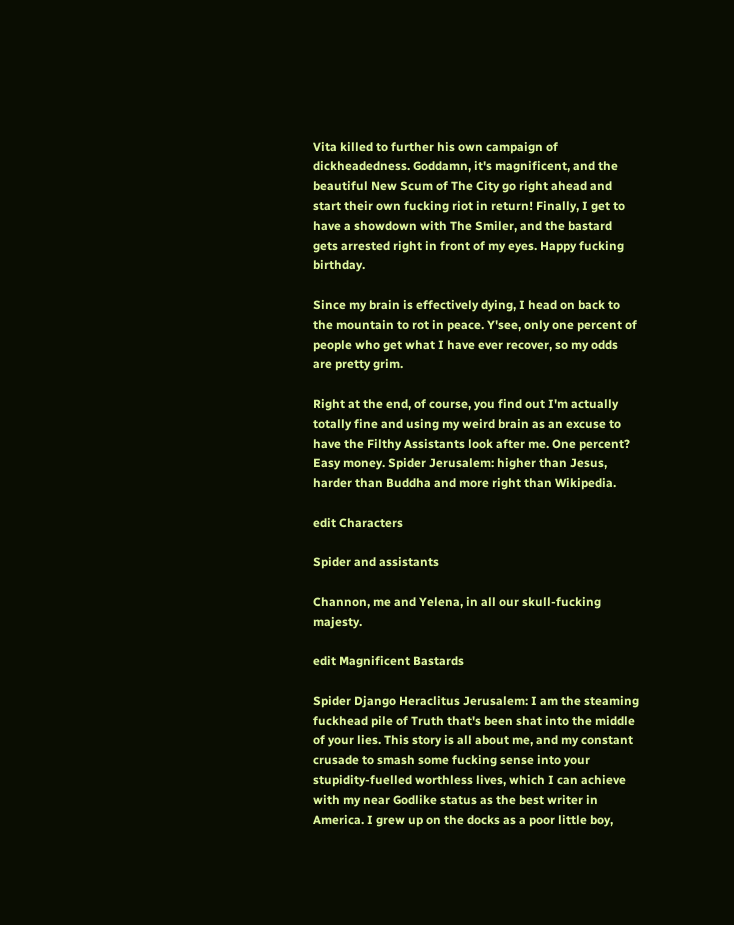Vita killed to further his own campaign of dickheadedness. Goddamn, it's magnificent, and the beautiful New Scum of The City go right ahead and start their own fucking riot in return! Finally, I get to have a showdown with The Smiler, and the bastard gets arrested right in front of my eyes. Happy fucking birthday.

Since my brain is effectively dying, I head on back to the mountain to rot in peace. Y'see, only one percent of people who get what I have ever recover, so my odds are pretty grim.

Right at the end, of course, you find out I'm actually totally fine and using my weird brain as an excuse to have the Filthy Assistants look after me. One percent? Easy money. Spider Jerusalem: higher than Jesus, harder than Buddha and more right than Wikipedia.

edit Characters

Spider and assistants

Channon, me and Yelena, in all our skull-fucking majesty.

edit Magnificent Bastards

Spider Django Heraclitus Jerusalem: I am the steaming fuckhead pile of Truth that's been shat into the middle of your lies. This story is all about me, and my constant crusade to smash some fucking sense into your stupidity-fuelled worthless lives, which I can achieve with my near Godlike status as the best writer in America. I grew up on the docks as a poor little boy,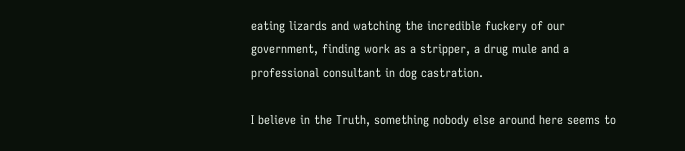eating lizards and watching the incredible fuckery of our government, finding work as a stripper, a drug mule and a professional consultant in dog castration.

I believe in the Truth, something nobody else around here seems to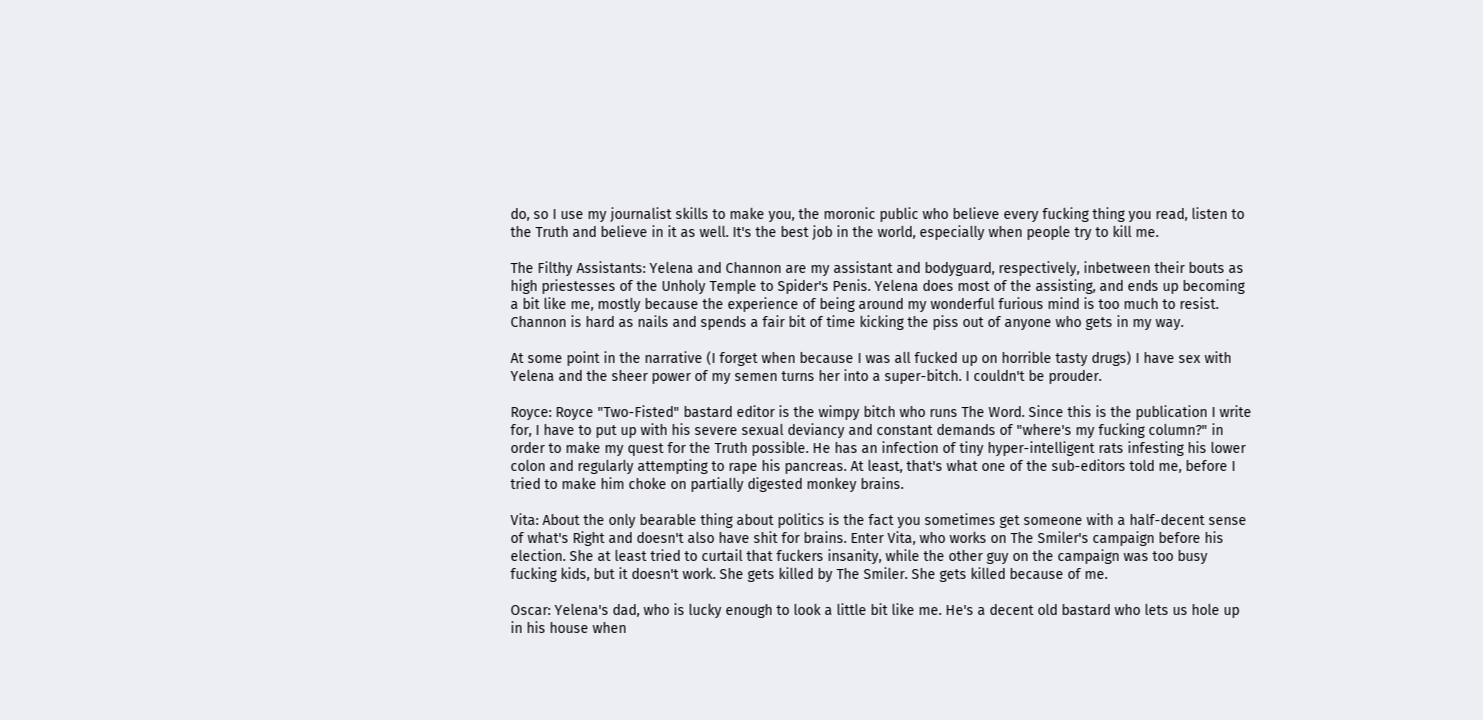do, so I use my journalist skills to make you, the moronic public who believe every fucking thing you read, listen to the Truth and believe in it as well. It's the best job in the world, especially when people try to kill me.

The Filthy Assistants: Yelena and Channon are my assistant and bodyguard, respectively, inbetween their bouts as high priestesses of the Unholy Temple to Spider's Penis. Yelena does most of the assisting, and ends up becoming a bit like me, mostly because the experience of being around my wonderful furious mind is too much to resist. Channon is hard as nails and spends a fair bit of time kicking the piss out of anyone who gets in my way.

At some point in the narrative (I forget when because I was all fucked up on horrible tasty drugs) I have sex with Yelena and the sheer power of my semen turns her into a super-bitch. I couldn't be prouder.

Royce: Royce "Two-Fisted" bastard editor is the wimpy bitch who runs The Word. Since this is the publication I write for, I have to put up with his severe sexual deviancy and constant demands of "where's my fucking column?" in order to make my quest for the Truth possible. He has an infection of tiny hyper-intelligent rats infesting his lower colon and regularly attempting to rape his pancreas. At least, that's what one of the sub-editors told me, before I tried to make him choke on partially digested monkey brains.

Vita: About the only bearable thing about politics is the fact you sometimes get someone with a half-decent sense of what's Right and doesn't also have shit for brains. Enter Vita, who works on The Smiler's campaign before his election. She at least tried to curtail that fuckers insanity, while the other guy on the campaign was too busy fucking kids, but it doesn't work. She gets killed by The Smiler. She gets killed because of me.

Oscar: Yelena's dad, who is lucky enough to look a little bit like me. He's a decent old bastard who lets us hole up in his house when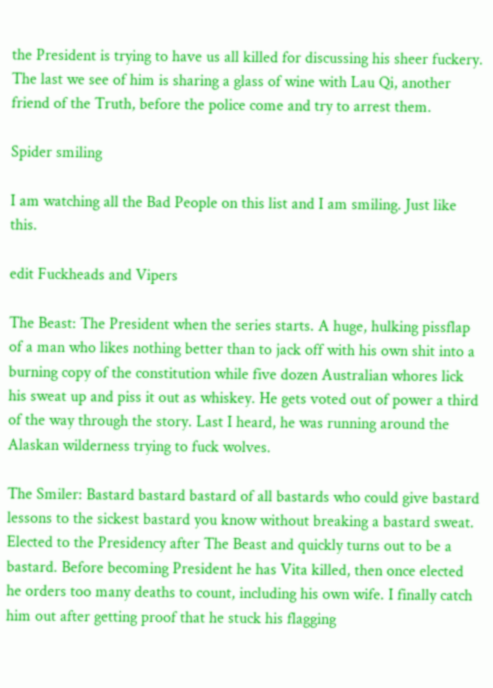the President is trying to have us all killed for discussing his sheer fuckery. The last we see of him is sharing a glass of wine with Lau Qi, another friend of the Truth, before the police come and try to arrest them.

Spider smiling

I am watching all the Bad People on this list and I am smiling. Just like this.

edit Fuckheads and Vipers

The Beast: The President when the series starts. A huge, hulking pissflap of a man who likes nothing better than to jack off with his own shit into a burning copy of the constitution while five dozen Australian whores lick his sweat up and piss it out as whiskey. He gets voted out of power a third of the way through the story. Last I heard, he was running around the Alaskan wilderness trying to fuck wolves.

The Smiler: Bastard bastard bastard of all bastards who could give bastard lessons to the sickest bastard you know without breaking a bastard sweat. Elected to the Presidency after The Beast and quickly turns out to be a bastard. Before becoming President he has Vita killed, then once elected he orders too many deaths to count, including his own wife. I finally catch him out after getting proof that he stuck his flagging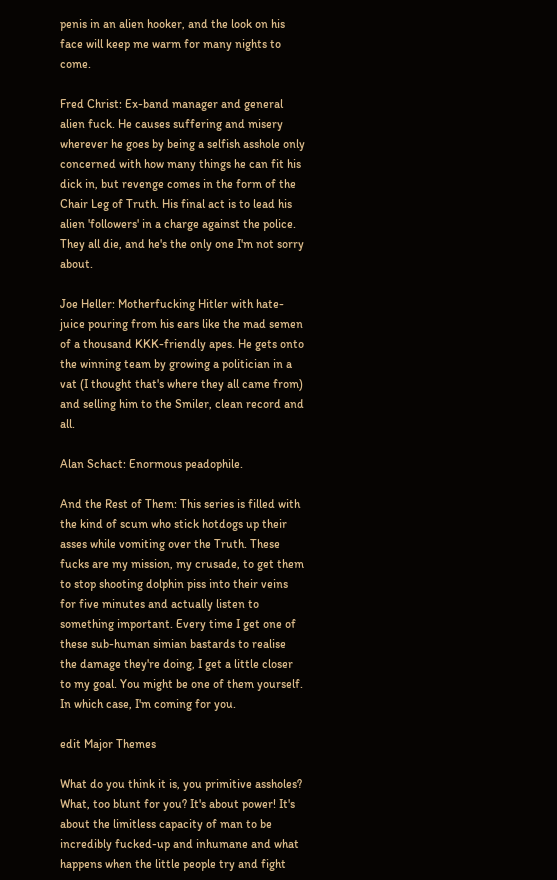penis in an alien hooker, and the look on his face will keep me warm for many nights to come.

Fred Christ: Ex-band manager and general alien fuck. He causes suffering and misery wherever he goes by being a selfish asshole only concerned with how many things he can fit his dick in, but revenge comes in the form of the Chair Leg of Truth. His final act is to lead his alien 'followers' in a charge against the police. They all die, and he's the only one I'm not sorry about.

Joe Heller: Motherfucking Hitler with hate-juice pouring from his ears like the mad semen of a thousand KKK-friendly apes. He gets onto the winning team by growing a politician in a vat (I thought that's where they all came from) and selling him to the Smiler, clean record and all.

Alan Schact: Enormous peadophile.

And the Rest of Them: This series is filled with the kind of scum who stick hotdogs up their asses while vomiting over the Truth. These fucks are my mission, my crusade, to get them to stop shooting dolphin piss into their veins for five minutes and actually listen to something important. Every time I get one of these sub-human simian bastards to realise the damage they're doing, I get a little closer to my goal. You might be one of them yourself. In which case, I'm coming for you.

edit Major Themes

What do you think it is, you primitive assholes? What, too blunt for you? It's about power! It's about the limitless capacity of man to be incredibly fucked-up and inhumane and what happens when the little people try and fight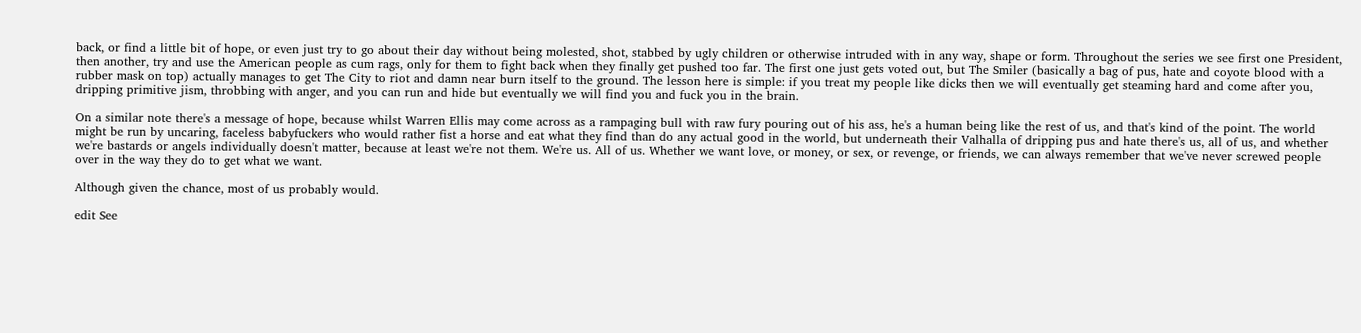back, or find a little bit of hope, or even just try to go about their day without being molested, shot, stabbed by ugly children or otherwise intruded with in any way, shape or form. Throughout the series we see first one President, then another, try and use the American people as cum rags, only for them to fight back when they finally get pushed too far. The first one just gets voted out, but The Smiler (basically a bag of pus, hate and coyote blood with a rubber mask on top) actually manages to get The City to riot and damn near burn itself to the ground. The lesson here is simple: if you treat my people like dicks then we will eventually get steaming hard and come after you, dripping primitive jism, throbbing with anger, and you can run and hide but eventually we will find you and fuck you in the brain.

On a similar note there's a message of hope, because whilst Warren Ellis may come across as a rampaging bull with raw fury pouring out of his ass, he's a human being like the rest of us, and that's kind of the point. The world might be run by uncaring, faceless babyfuckers who would rather fist a horse and eat what they find than do any actual good in the world, but underneath their Valhalla of dripping pus and hate there's us, all of us, and whether we're bastards or angels individually doesn't matter, because at least we're not them. We're us. All of us. Whether we want love, or money, or sex, or revenge, or friends, we can always remember that we've never screwed people over in the way they do to get what we want.

Although given the chance, most of us probably would.

edit See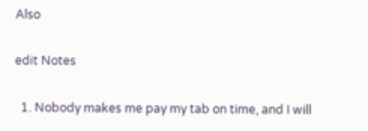Also

edit Notes

  1. Nobody makes me pay my tab on time, and I will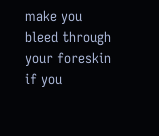make you bleed through your foreskin if you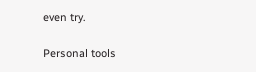even try.

Personal tools